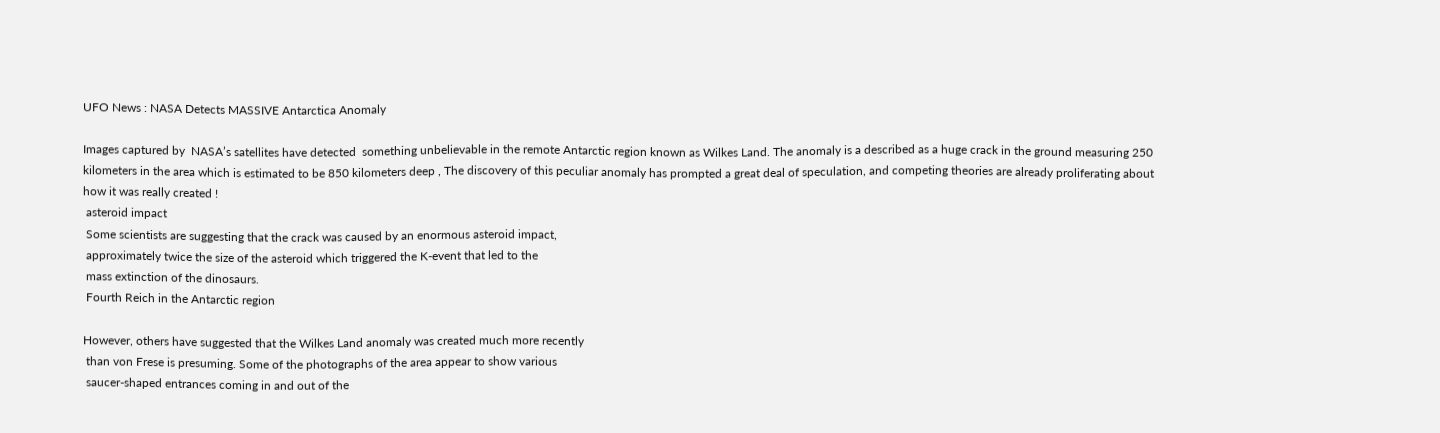UFO News : NASA Detects MASSIVE Antarctica Anomaly

Images captured by  NASA’s satellites have detected  something unbelievable in the remote Antarctic region known as Wilkes Land. The anomaly is a described as a huge crack in the ground measuring 250 kilometers in the area which is estimated to be 850 kilometers deep , The discovery of this peculiar anomaly has prompted a great deal of speculation, and competing theories are already proliferating about how it was really created !
 asteroid impact
 Some scientists are suggesting that the crack was caused by an enormous asteroid impact,
 approximately twice the size of the asteroid which triggered the K-event that led to the
 mass extinction of the dinosaurs.
 Fourth Reich in the Antarctic region

However, others have suggested that the Wilkes Land anomaly was created much more recently
 than von Frese is presuming. Some of the photographs of the area appear to show various
 saucer-shaped entrances coming in and out of the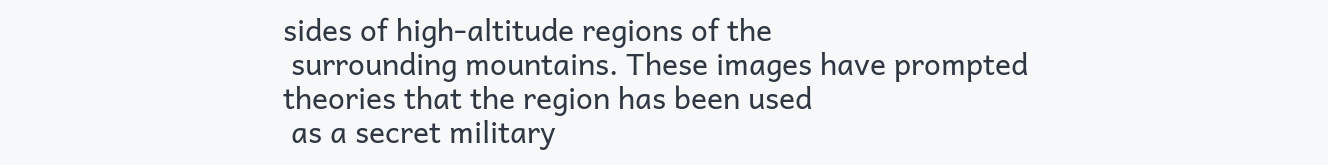sides of high-altitude regions of the
 surrounding mountains. These images have prompted theories that the region has been used
 as a secret military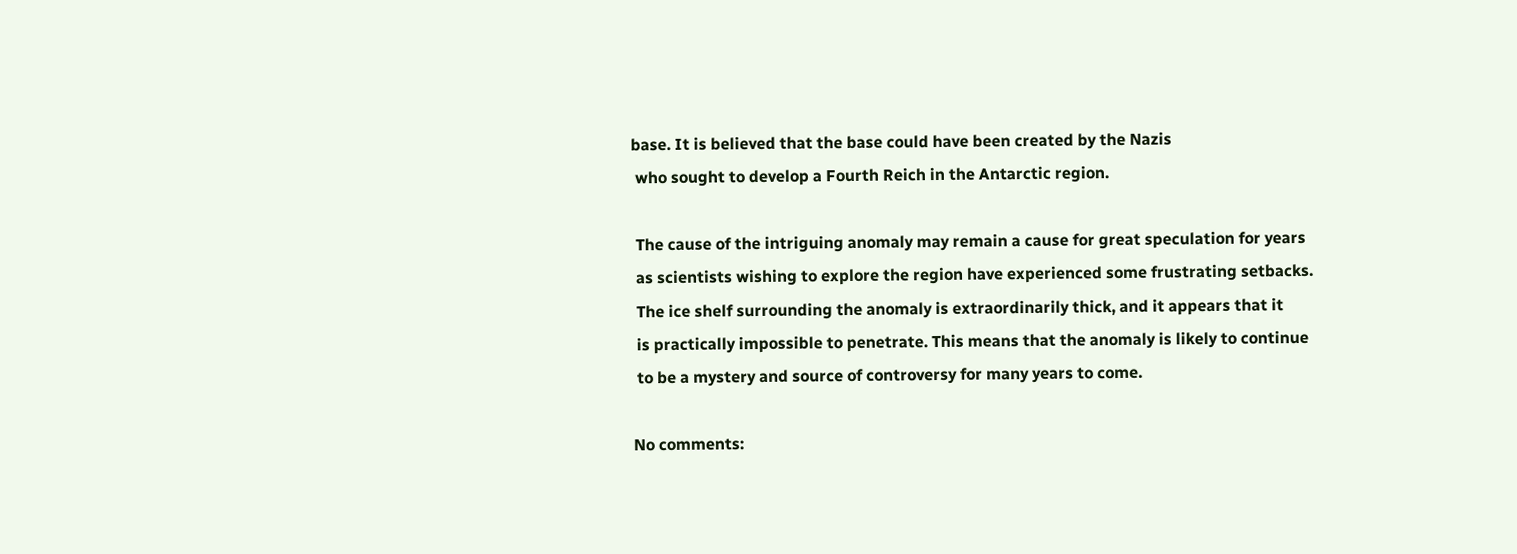base. It is believed that the base could have been created by the Nazis
 who sought to develop a Fourth Reich in the Antarctic region.

 The cause of the intriguing anomaly may remain a cause for great speculation for years
 as scientists wishing to explore the region have experienced some frustrating setbacks.
 The ice shelf surrounding the anomaly is extraordinarily thick, and it appears that it
 is practically impossible to penetrate. This means that the anomaly is likely to continue
 to be a mystery and source of controversy for many years to come.

No comments: